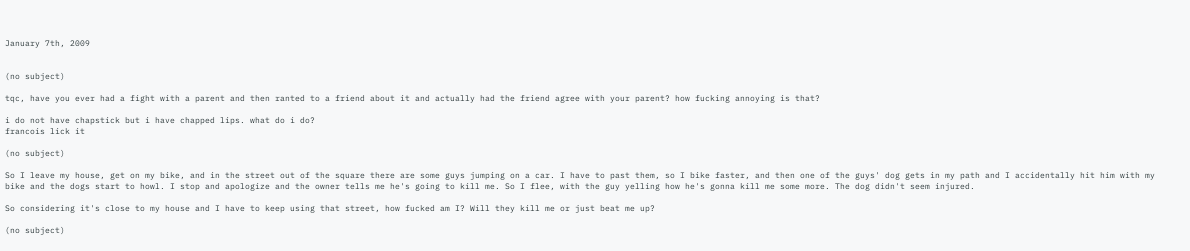January 7th, 2009


(no subject)

tqc, have you ever had a fight with a parent and then ranted to a friend about it and actually had the friend agree with your parent? how fucking annoying is that?

i do not have chapstick but i have chapped lips. what do i do?
francois lick it

(no subject)

So I leave my house, get on my bike, and in the street out of the square there are some guys jumping on a car. I have to past them, so I bike faster, and then one of the guys' dog gets in my path and I accidentally hit him with my bike and the dogs start to howl. I stop and apologize and the owner tells me he's going to kill me. So I flee, with the guy yelling how he's gonna kill me some more. The dog didn't seem injured.

So considering it's close to my house and I have to keep using that street, how fucked am I? Will they kill me or just beat me up?

(no subject)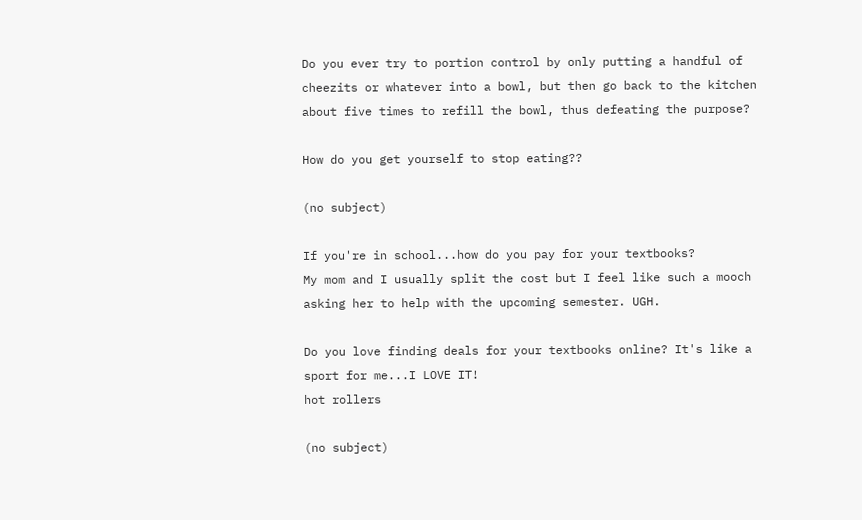Do you ever try to portion control by only putting a handful of cheezits or whatever into a bowl, but then go back to the kitchen about five times to refill the bowl, thus defeating the purpose?

How do you get yourself to stop eating??

(no subject)

If you're in school...how do you pay for your textbooks?
My mom and I usually split the cost but I feel like such a mooch asking her to help with the upcoming semester. UGH.

Do you love finding deals for your textbooks online? It's like a sport for me...I LOVE IT!
hot rollers

(no subject)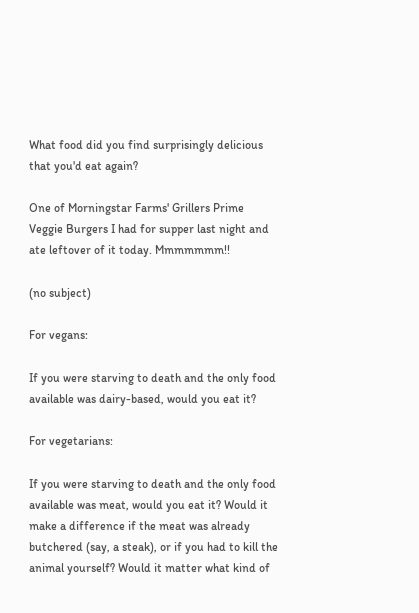What food did you find surprisingly delicious that you'd eat again?

One of Morningstar Farms' Grillers Prime Veggie Burgers I had for supper last night and ate leftover of it today. Mmmmmmm!!

(no subject)

For vegans:

If you were starving to death and the only food available was dairy-based, would you eat it?

For vegetarians:

If you were starving to death and the only food available was meat, would you eat it? Would it make a difference if the meat was already butchered (say, a steak), or if you had to kill the animal yourself? Would it matter what kind of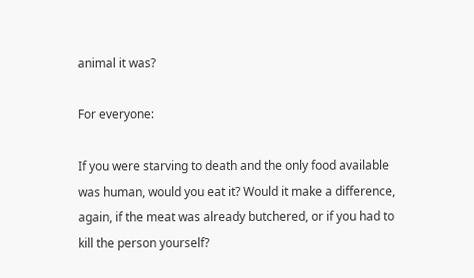animal it was?

For everyone:

If you were starving to death and the only food available was human, would you eat it? Would it make a difference, again, if the meat was already butchered, or if you had to kill the person yourself?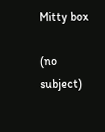Mitty box

(no subject)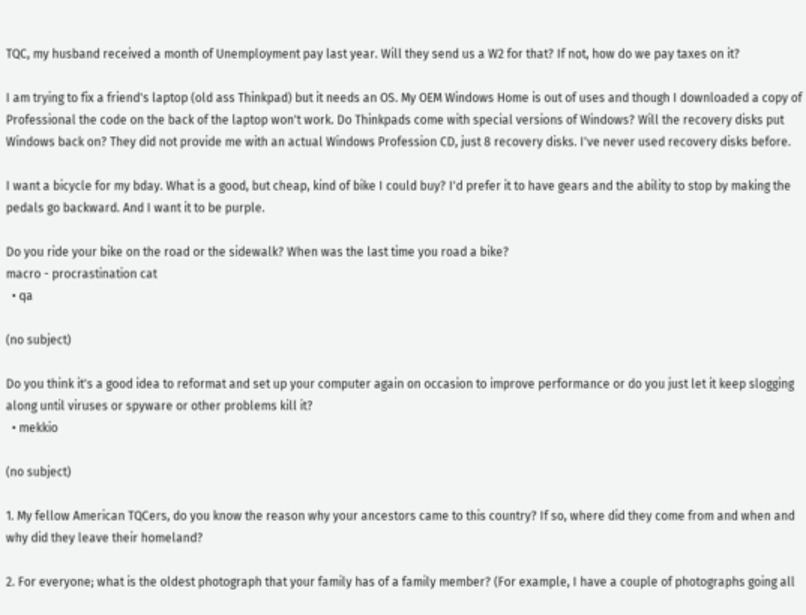TQC, my husband received a month of Unemployment pay last year. Will they send us a W2 for that? If not, how do we pay taxes on it?

I am trying to fix a friend's laptop (old ass Thinkpad) but it needs an OS. My OEM Windows Home is out of uses and though I downloaded a copy of Professional the code on the back of the laptop won't work. Do Thinkpads come with special versions of Windows? Will the recovery disks put Windows back on? They did not provide me with an actual Windows Profession CD, just 8 recovery disks. I've never used recovery disks before.

I want a bicycle for my bday. What is a good, but cheap, kind of bike I could buy? I'd prefer it to have gears and the ability to stop by making the pedals go backward. And I want it to be purple.

Do you ride your bike on the road or the sidewalk? When was the last time you road a bike?
macro - procrastination cat
  • qa

(no subject)

Do you think it's a good idea to reformat and set up your computer again on occasion to improve performance or do you just let it keep slogging along until viruses or spyware or other problems kill it?
  • mekkio

(no subject)

1. My fellow American TQCers, do you know the reason why your ancestors came to this country? If so, where did they come from and when and why did they leave their homeland?

2. For everyone; what is the oldest photograph that your family has of a family member? (For example, I have a couple of photographs going all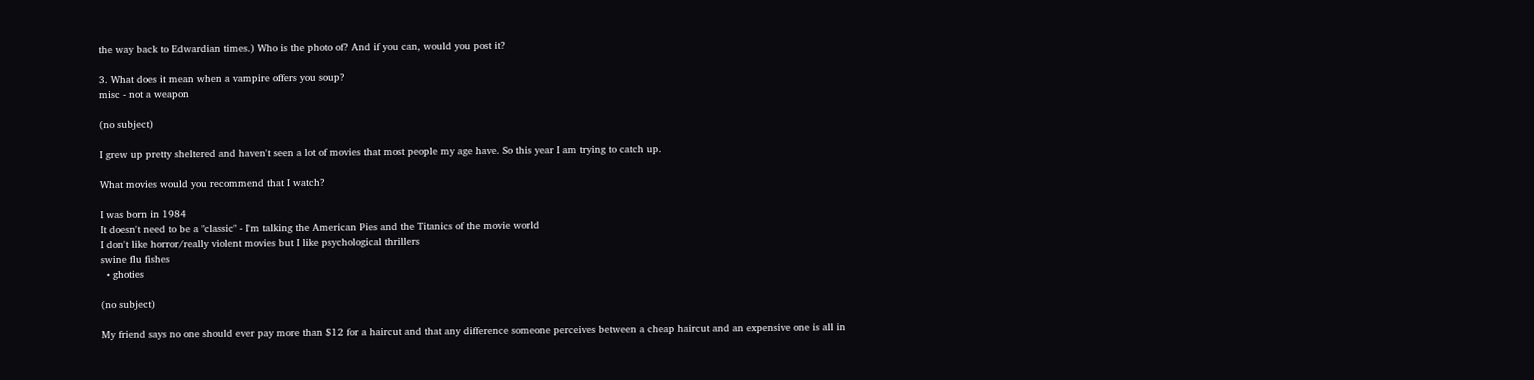the way back to Edwardian times.) Who is the photo of? And if you can, would you post it?

3. What does it mean when a vampire offers you soup?
misc - not a weapon

(no subject)

I grew up pretty sheltered and haven't seen a lot of movies that most people my age have. So this year I am trying to catch up.

What movies would you recommend that I watch?

I was born in 1984
It doesn't need to be a "classic" - I'm talking the American Pies and the Titanics of the movie world
I don't like horror/really violent movies but I like psychological thrillers
swine flu fishes
  • ghoties

(no subject)

My friend says no one should ever pay more than $12 for a haircut and that any difference someone perceives between a cheap haircut and an expensive one is all in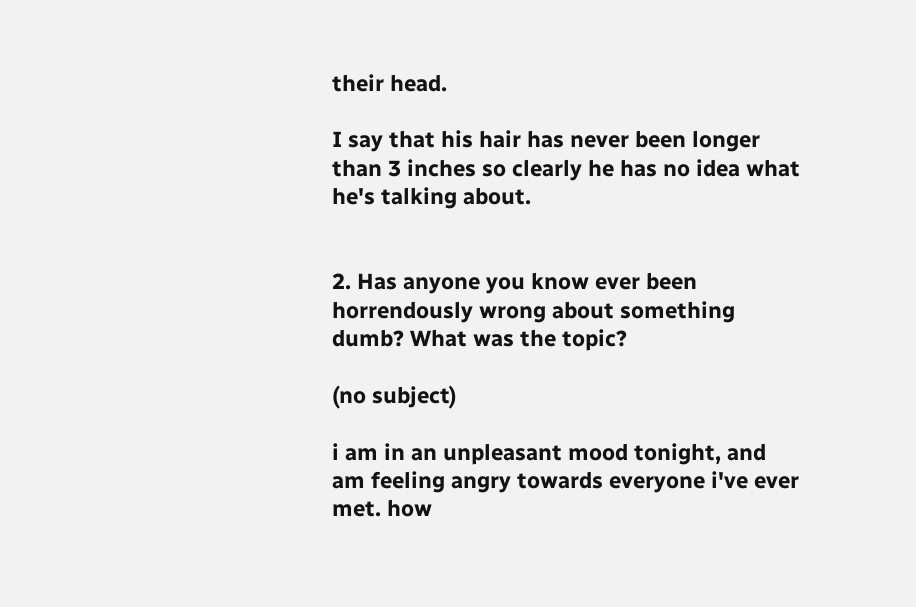their head.

I say that his hair has never been longer than 3 inches so clearly he has no idea what he's talking about.


2. Has anyone you know ever been horrendously wrong about something dumb? What was the topic?

(no subject)

i am in an unpleasant mood tonight, and am feeling angry towards everyone i've ever met. how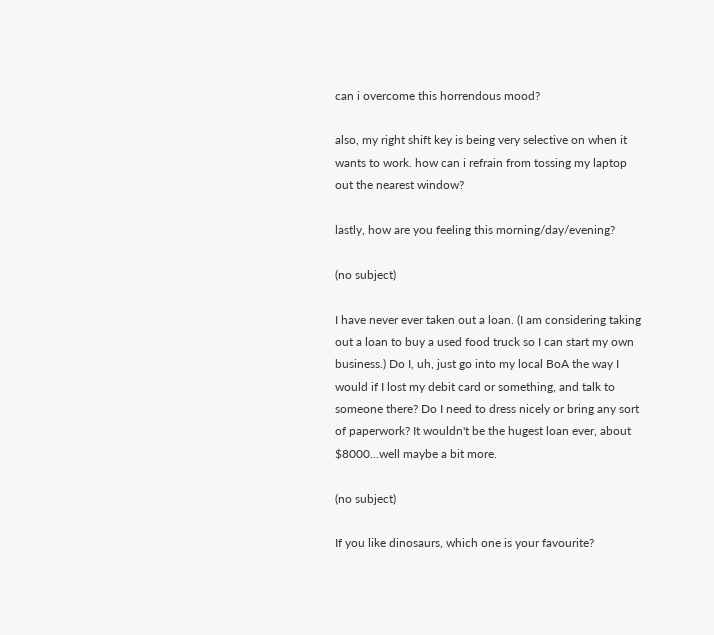can i overcome this horrendous mood?

also, my right shift key is being very selective on when it wants to work. how can i refrain from tossing my laptop out the nearest window?

lastly, how are you feeling this morning/day/evening?

(no subject)

I have never ever taken out a loan. (I am considering taking out a loan to buy a used food truck so I can start my own business.) Do I, uh, just go into my local BoA the way I would if I lost my debit card or something, and talk to someone there? Do I need to dress nicely or bring any sort of paperwork? It wouldn't be the hugest loan ever, about $8000...well maybe a bit more.

(no subject)

If you like dinosaurs, which one is your favourite?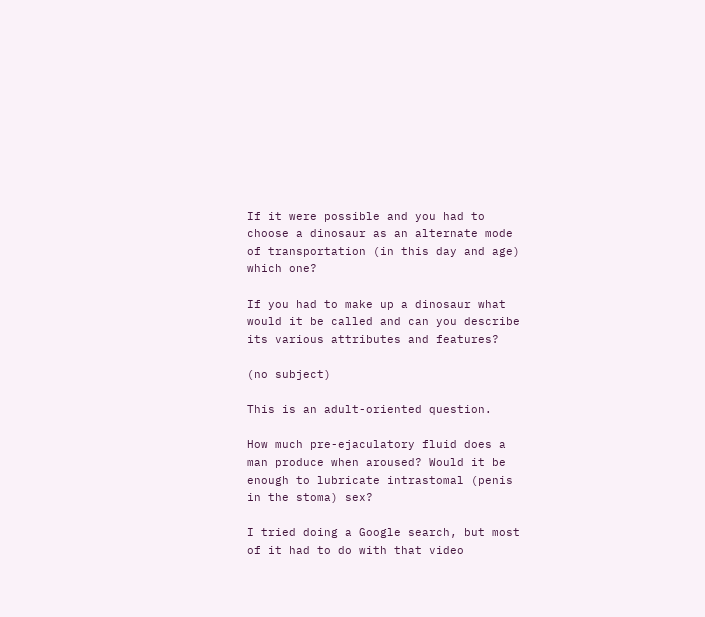If it were possible and you had to choose a dinosaur as an alternate mode of transportation (in this day and age) which one?

If you had to make up a dinosaur what would it be called and can you describe its various attributes and features?

(no subject)

This is an adult-oriented question.

How much pre-ejaculatory fluid does a man produce when aroused? Would it be enough to lubricate intrastomal (penis in the stoma) sex?

I tried doing a Google search, but most of it had to do with that video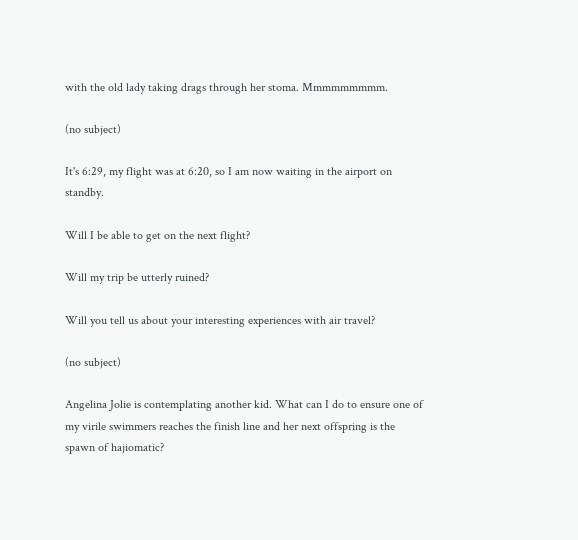with the old lady taking drags through her stoma. Mmmmmmmmm.

(no subject)

It's 6:29, my flight was at 6:20, so I am now waiting in the airport on standby.

Will I be able to get on the next flight?

Will my trip be utterly ruined?

Will you tell us about your interesting experiences with air travel?

(no subject)

Angelina Jolie is contemplating another kid. What can I do to ensure one of my virile swimmers reaches the finish line and her next offspring is the spawn of hajiomatic?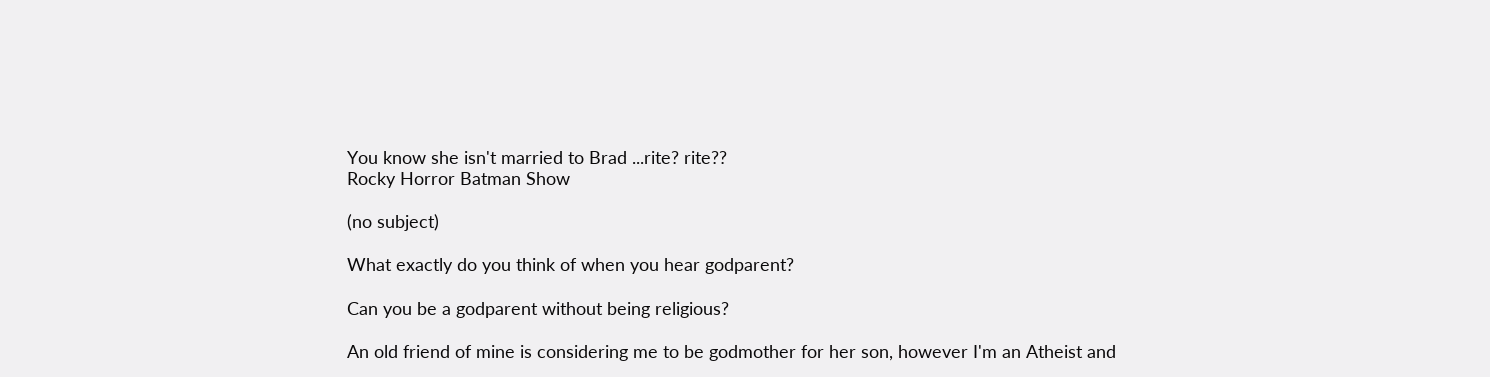You know she isn't married to Brad ...rite? rite??
Rocky Horror Batman Show

(no subject)

What exactly do you think of when you hear godparent?

Can you be a godparent without being religious?

An old friend of mine is considering me to be godmother for her son, however I'm an Atheist and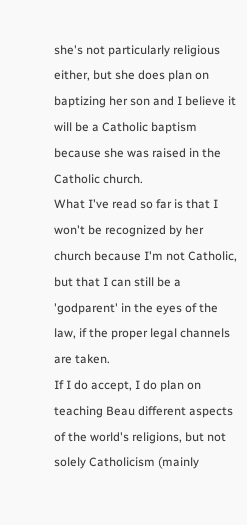she's not particularly religious either, but she does plan on baptizing her son and I believe it will be a Catholic baptism because she was raised in the Catholic church.
What I've read so far is that I won't be recognized by her church because I'm not Catholic, but that I can still be a 'godparent' in the eyes of the law, if the proper legal channels are taken.
If I do accept, I do plan on teaching Beau different aspects of the world's religions, but not solely Catholicism (mainly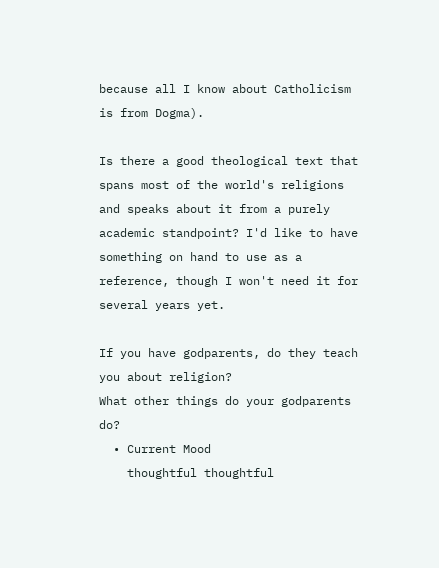because all I know about Catholicism is from Dogma).

Is there a good theological text that spans most of the world's religions and speaks about it from a purely academic standpoint? I'd like to have something on hand to use as a reference, though I won't need it for several years yet.

If you have godparents, do they teach you about religion?
What other things do your godparents do?
  • Current Mood
    thoughtful thoughtful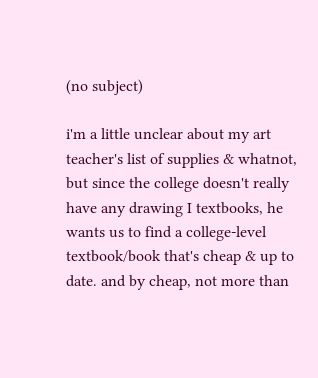(no subject)

i'm a little unclear about my art teacher's list of supplies & whatnot, but since the college doesn't really have any drawing I textbooks, he wants us to find a college-level textbook/book that's cheap & up to date. and by cheap, not more than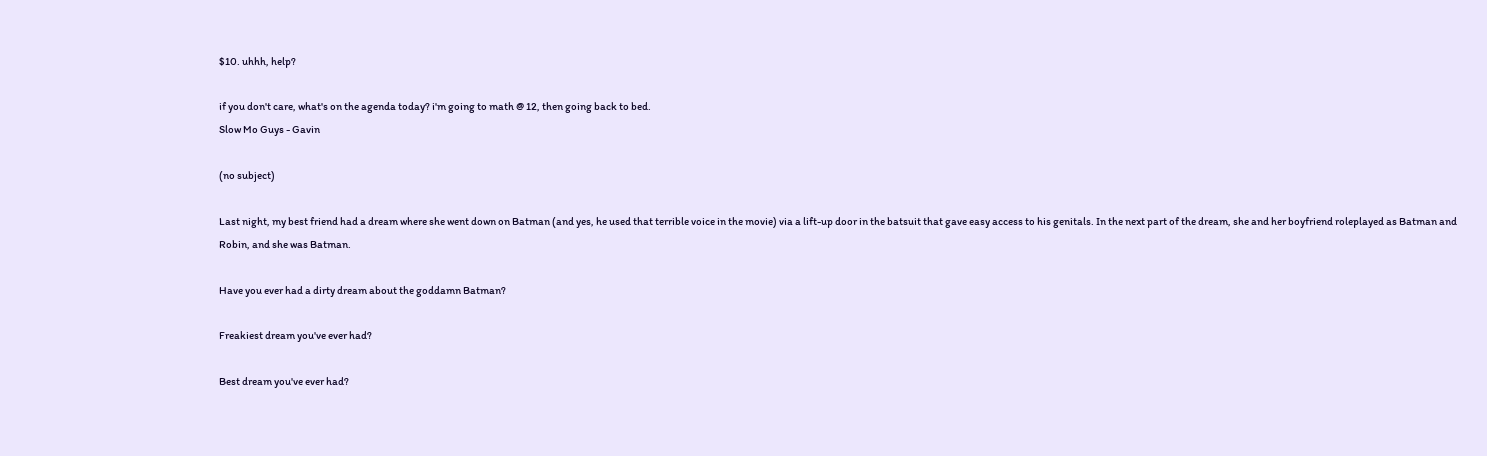$10. uhhh, help?

if you don't care, what's on the agenda today? i'm going to math @ 12, then going back to bed.
Slow Mo Guys - Gavin

(no subject)

Last night, my best friend had a dream where she went down on Batman (and yes, he used that terrible voice in the movie) via a lift-up door in the batsuit that gave easy access to his genitals. In the next part of the dream, she and her boyfriend roleplayed as Batman and Robin, and she was Batman.

Have you ever had a dirty dream about the goddamn Batman?

Freakiest dream you've ever had?

Best dream you've ever had?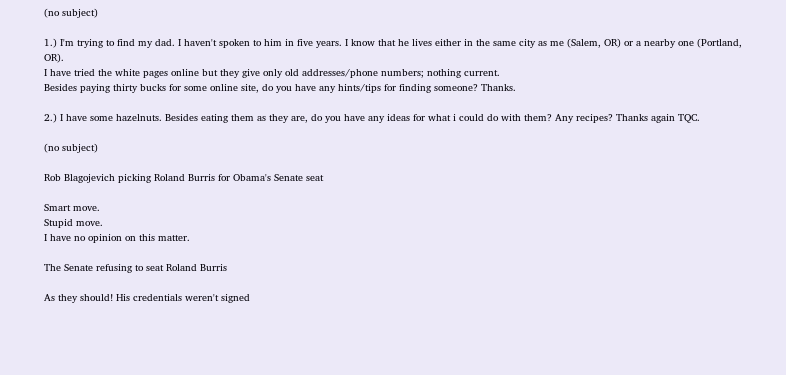(no subject)

1.) I'm trying to find my dad. I haven't spoken to him in five years. I know that he lives either in the same city as me (Salem, OR) or a nearby one (Portland, OR).
I have tried the white pages online but they give only old addresses/phone numbers; nothing current.
Besides paying thirty bucks for some online site, do you have any hints/tips for finding someone? Thanks.

2.) I have some hazelnuts. Besides eating them as they are, do you have any ideas for what i could do with them? Any recipes? Thanks again TQC.

(no subject)

Rob Blagojevich picking Roland Burris for Obama's Senate seat

Smart move.
Stupid move.
I have no opinion on this matter.

The Senate refusing to seat Roland Burris

As they should! His credentials weren't signed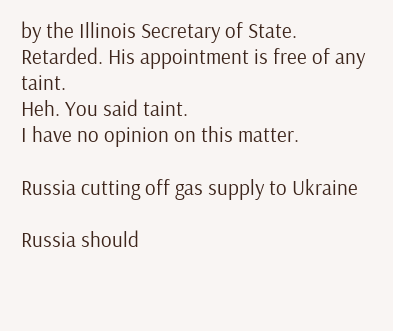by the Illinois Secretary of State.
Retarded. His appointment is free of any taint.
Heh. You said taint.
I have no opinion on this matter.

Russia cutting off gas supply to Ukraine

Russia should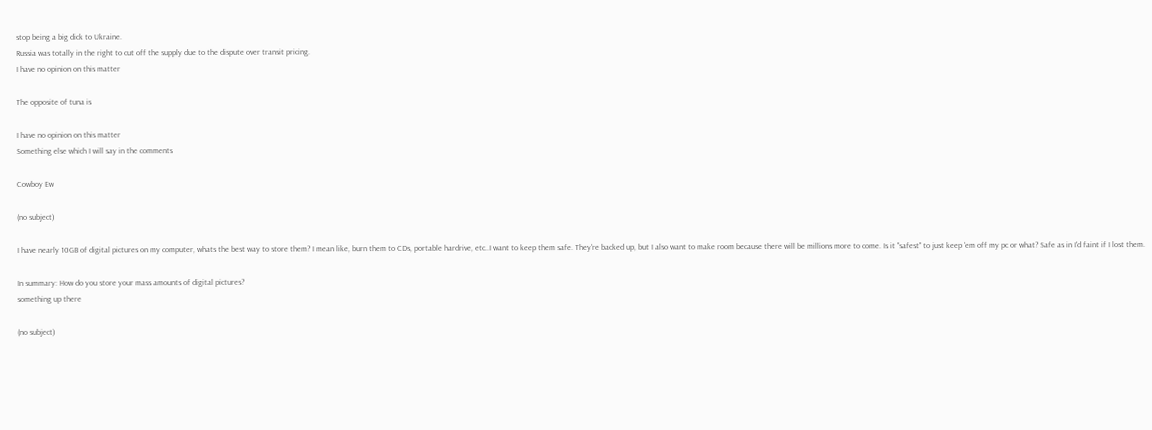stop being a big dick to Ukraine.
Russia was totally in the right to cut off the supply due to the dispute over transit pricing.
I have no opinion on this matter

The opposite of tuna is

I have no opinion on this matter
Something else which I will say in the comments

Cowboy Ew

(no subject)

I have nearly 10GB of digital pictures on my computer, whats the best way to store them? I mean like, burn them to CDs, portable hardrive, etc..I want to keep them safe. They're backed up, but I also want to make room because there will be millions more to come. Is it "safest" to just keep 'em off my pc or what? Safe as in I'd faint if I lost them.

In summary: How do you store your mass amounts of digital pictures?
something up there

(no subject)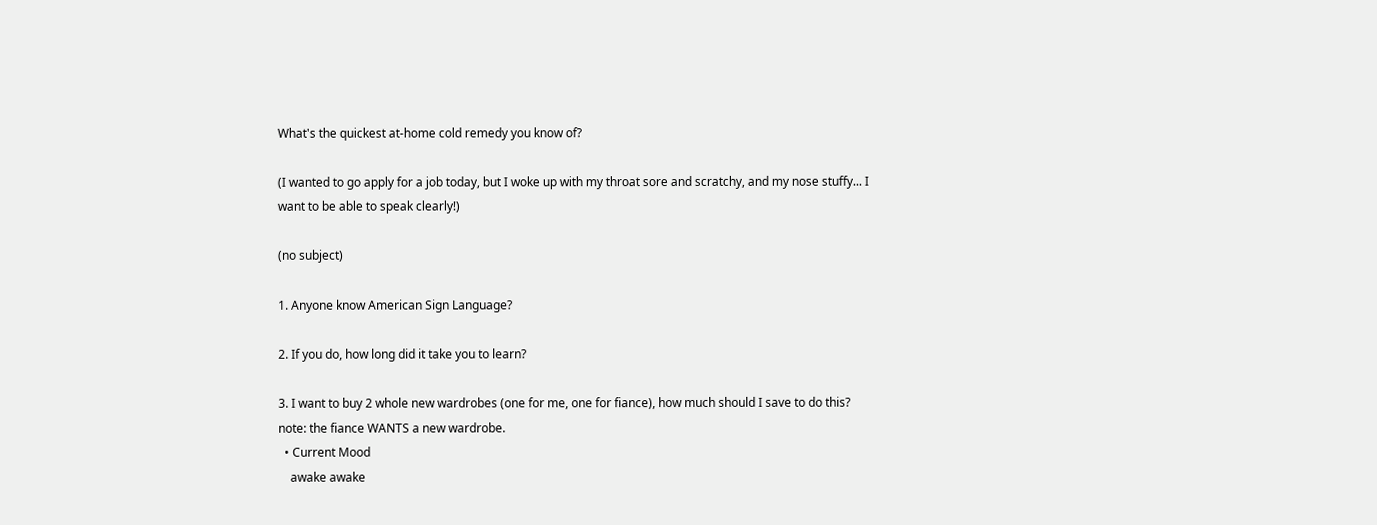What's the quickest at-home cold remedy you know of?

(I wanted to go apply for a job today, but I woke up with my throat sore and scratchy, and my nose stuffy... I want to be able to speak clearly!)

(no subject)

1. Anyone know American Sign Language?

2. If you do, how long did it take you to learn?

3. I want to buy 2 whole new wardrobes (one for me, one for fiance), how much should I save to do this?
note: the fiance WANTS a new wardrobe.
  • Current Mood
    awake awake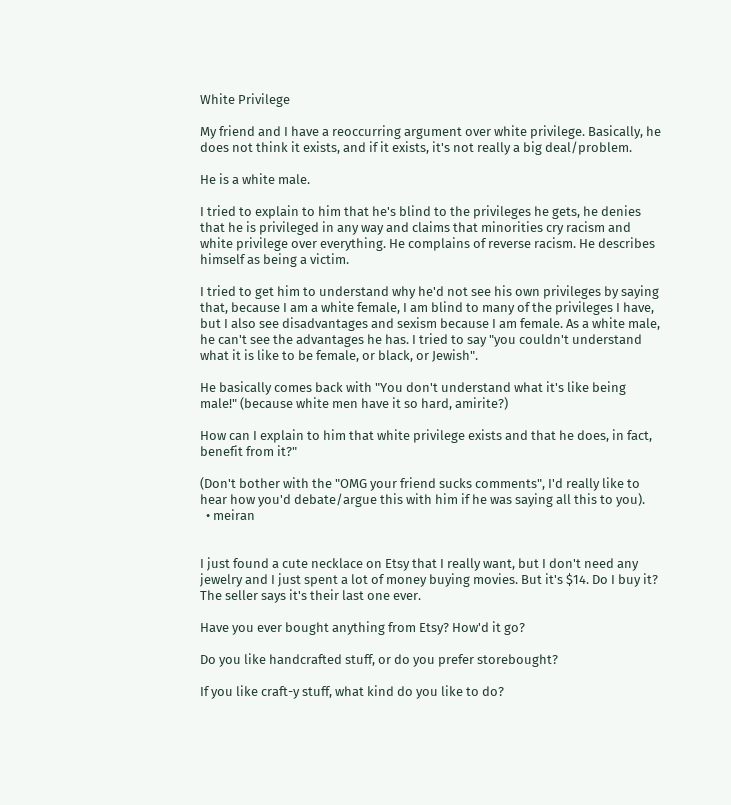White Privilege

My friend and I have a reoccurring argument over white privilege. Basically, he does not think it exists, and if it exists, it's not really a big deal/problem.

He is a white male.

I tried to explain to him that he's blind to the privileges he gets, he denies that he is privileged in any way and claims that minorities cry racism and white privilege over everything. He complains of reverse racism. He describes himself as being a victim.

I tried to get him to understand why he'd not see his own privileges by saying that, because I am a white female, I am blind to many of the privileges I have, but I also see disadvantages and sexism because I am female. As a white male, he can't see the advantages he has. I tried to say "you couldn't understand what it is like to be female, or black, or Jewish".

He basically comes back with "You don't understand what it's like being male!" (because white men have it so hard, amirite?)

How can I explain to him that white privilege exists and that he does, in fact, benefit from it?"

(Don't bother with the "OMG your friend sucks comments", I'd really like to hear how you'd debate/argue this with him if he was saying all this to you).
  • meiran


I just found a cute necklace on Etsy that I really want, but I don't need any jewelry and I just spent a lot of money buying movies. But it's $14. Do I buy it? The seller says it's their last one ever.

Have you ever bought anything from Etsy? How'd it go?

Do you like handcrafted stuff, or do you prefer storebought?

If you like craft-y stuff, what kind do you like to do?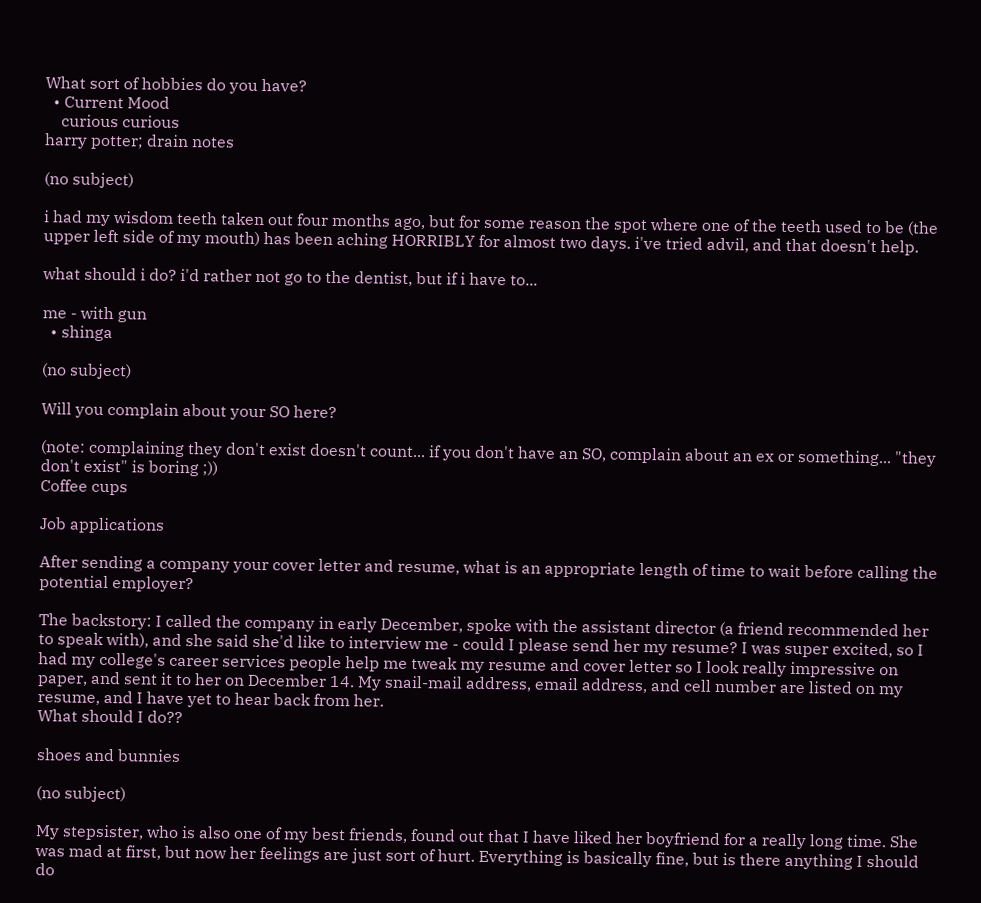What sort of hobbies do you have?
  • Current Mood
    curious curious
harry potter; drain notes

(no subject)

i had my wisdom teeth taken out four months ago, but for some reason the spot where one of the teeth used to be (the upper left side of my mouth) has been aching HORRIBLY for almost two days. i've tried advil, and that doesn't help.

what should i do? i'd rather not go to the dentist, but if i have to...

me - with gun
  • shinga

(no subject)

Will you complain about your SO here?

(note: complaining they don't exist doesn't count... if you don't have an SO, complain about an ex or something... "they don't exist" is boring ;))
Coffee cups

Job applications

After sending a company your cover letter and resume, what is an appropriate length of time to wait before calling the potential employer?

The backstory: I called the company in early December, spoke with the assistant director (a friend recommended her to speak with), and she said she'd like to interview me - could I please send her my resume? I was super excited, so I had my college's career services people help me tweak my resume and cover letter so I look really impressive on paper, and sent it to her on December 14. My snail-mail address, email address, and cell number are listed on my resume, and I have yet to hear back from her.
What should I do??

shoes and bunnies

(no subject)

My stepsister, who is also one of my best friends, found out that I have liked her boyfriend for a really long time. She was mad at first, but now her feelings are just sort of hurt. Everything is basically fine, but is there anything I should do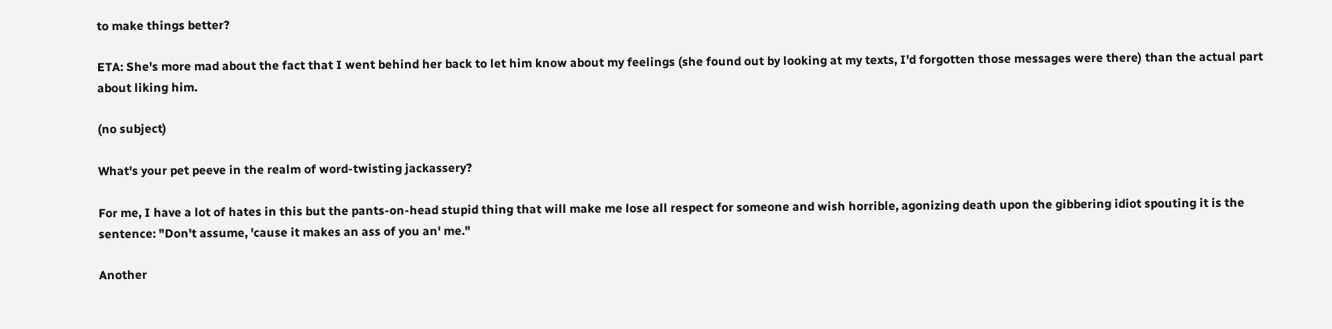to make things better?

ETA: She's more mad about the fact that I went behind her back to let him know about my feelings (she found out by looking at my texts, I'd forgotten those messages were there) than the actual part about liking him.

(no subject)

What's your pet peeve in the realm of word-twisting jackassery?

For me, I have a lot of hates in this but the pants-on-head stupid thing that will make me lose all respect for someone and wish horrible, agonizing death upon the gibbering idiot spouting it is the sentence: "Don't assume, 'cause it makes an ass of you an' me."

Another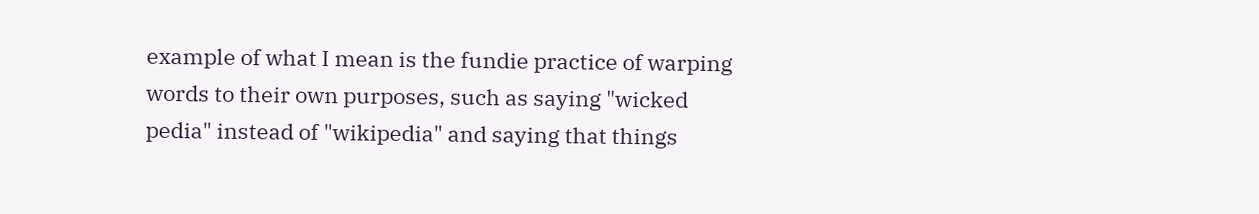example of what I mean is the fundie practice of warping words to their own purposes, such as saying "wicked pedia" instead of "wikipedia" and saying that things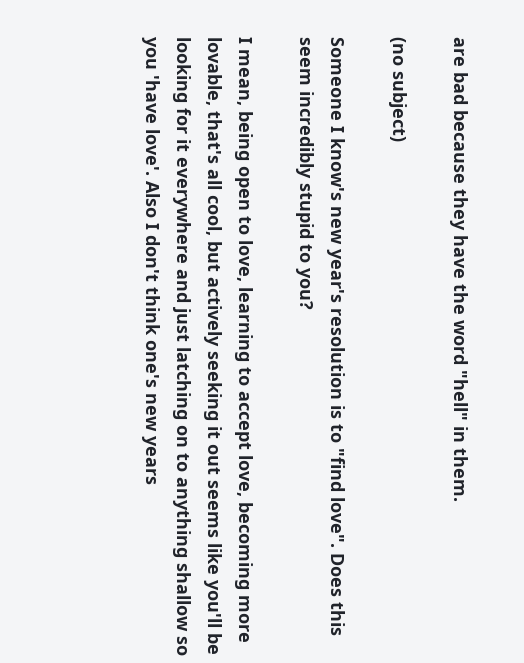are bad because they have the word "hell" in them.

(no subject)

Someone I know's new year's resolution is to "find love". Does this seem incredibly stupid to you?

I mean, being open to love, learning to accept love, becoming more lovable, that's all cool, but actively seeking it out seems like you'll be looking for it everywhere and just latching on to anything shallow so you 'have love'. Also I don't think one's new years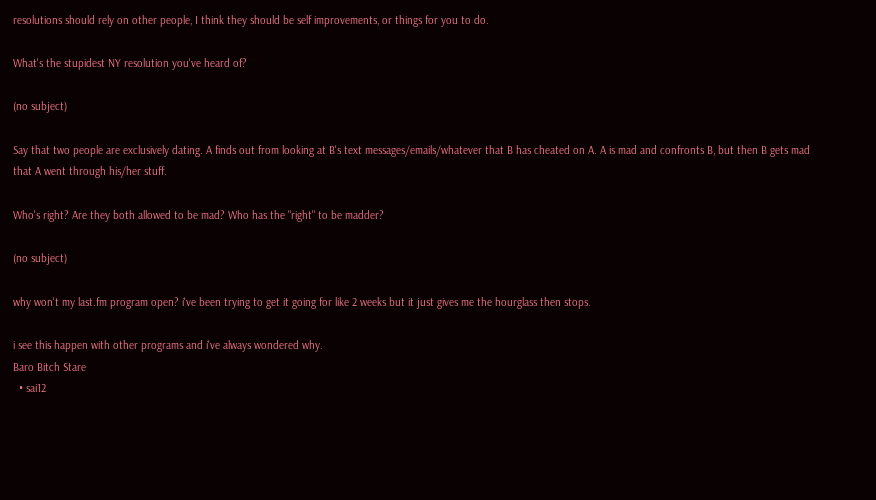resolutions should rely on other people, I think they should be self improvements, or things for you to do.

What's the stupidest NY resolution you've heard of?

(no subject)

Say that two people are exclusively dating. A finds out from looking at B's text messages/emails/whatever that B has cheated on A. A is mad and confronts B, but then B gets mad that A went through his/her stuff.

Who's right? Are they both allowed to be mad? Who has the "right" to be madder?

(no subject)

why won't my last.fm program open? i've been trying to get it going for like 2 weeks but it just gives me the hourglass then stops.

i see this happen with other programs and i've always wondered why.
Baro Bitch Stare
  • sai12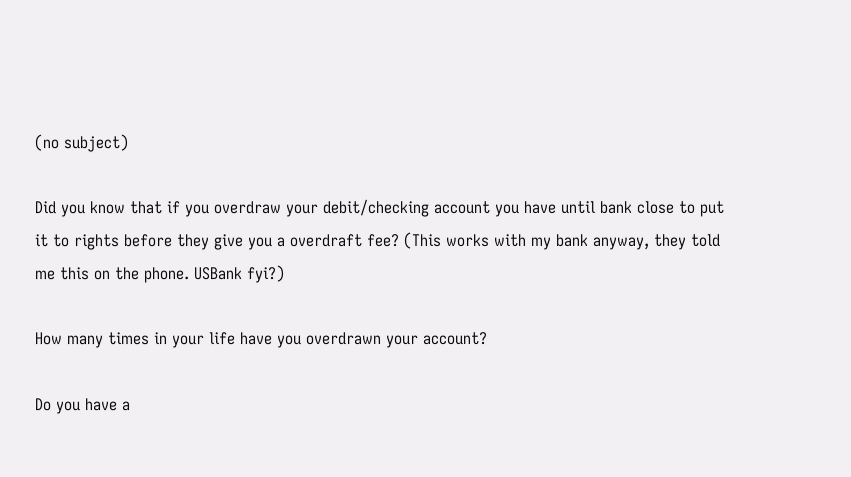(no subject)

Did you know that if you overdraw your debit/checking account you have until bank close to put it to rights before they give you a overdraft fee? (This works with my bank anyway, they told me this on the phone. USBank fyi?)

How many times in your life have you overdrawn your account?

Do you have a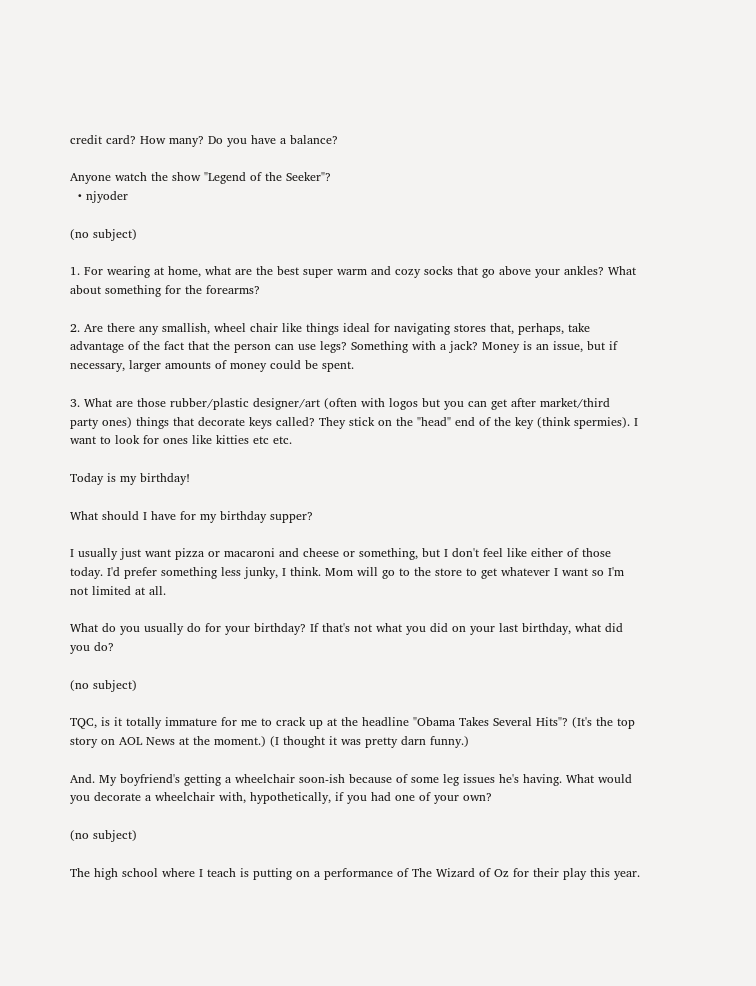credit card? How many? Do you have a balance?

Anyone watch the show "Legend of the Seeker"?
  • njyoder

(no subject)

1. For wearing at home, what are the best super warm and cozy socks that go above your ankles? What about something for the forearms?

2. Are there any smallish, wheel chair like things ideal for navigating stores that, perhaps, take advantage of the fact that the person can use legs? Something with a jack? Money is an issue, but if necessary, larger amounts of money could be spent.

3. What are those rubber/plastic designer/art (often with logos but you can get after market/third party ones) things that decorate keys called? They stick on the "head" end of the key (think spermies). I want to look for ones like kitties etc etc.

Today is my birthday!

What should I have for my birthday supper?

I usually just want pizza or macaroni and cheese or something, but I don't feel like either of those today. I'd prefer something less junky, I think. Mom will go to the store to get whatever I want so I'm not limited at all.

What do you usually do for your birthday? If that's not what you did on your last birthday, what did you do?

(no subject)

TQC, is it totally immature for me to crack up at the headline "Obama Takes Several Hits"? (It's the top story on AOL News at the moment.) (I thought it was pretty darn funny.)

And. My boyfriend's getting a wheelchair soon-ish because of some leg issues he's having. What would you decorate a wheelchair with, hypothetically, if you had one of your own?

(no subject)

The high school where I teach is putting on a performance of The Wizard of Oz for their play this year.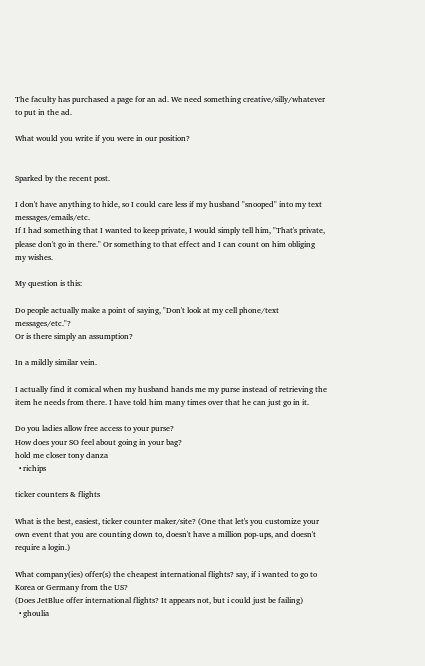The faculty has purchased a page for an ad. We need something creative/silly/whatever to put in the ad.

What would you write if you were in our position?


Sparked by the recent post.

I don't have anything to hide, so I could care less if my husband "snooped" into my text messages/emails/etc.
If I had something that I wanted to keep private, I would simply tell him, "That's private, please don't go in there." Or something to that effect and I can count on him obliging my wishes.

My question is this:

Do people actually make a point of saying, "Don't look at my cell phone/text messages/etc."?
Or is there simply an assumption?

In a mildly similar vein.

I actually find it comical when my husband hands me my purse instead of retrieving the item he needs from there. I have told him many times over that he can just go in it.

Do you ladies allow free access to your purse?
How does your SO feel about going in your bag?
hold me closer tony danza
  • richips

ticker counters & flights

What is the best, easiest, ticker counter maker/site? (One that let's you customize your own event that you are counting down to, doesn't have a million pop-ups, and doesn't require a login.)

What company(ies) offer(s) the cheapest international flights? say, if i wanted to go to Korea or Germany from the US?
(Does JetBlue offer international flights? It appears not, but i could just be failing)
  • ghoulia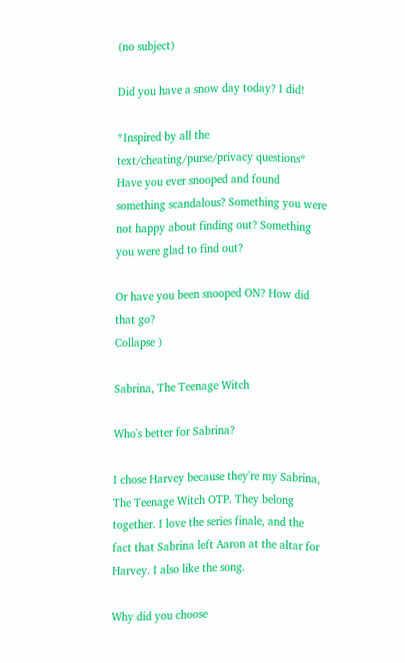(no subject)

Did you have a snow day today? I did!

*Inspired by all the text/cheating/purse/privacy questions*
Have you ever snooped and found something scandalous? Something you were not happy about finding out? Something you were glad to find out?

Or have you been snooped ON? How did that go?
Collapse )

Sabrina, The Teenage Witch

Who's better for Sabrina?

I chose Harvey because they're my Sabrina, The Teenage Witch OTP. They belong together. I love the series finale, and the fact that Sabrina left Aaron at the altar for Harvey. I also like the song.

Why did you choose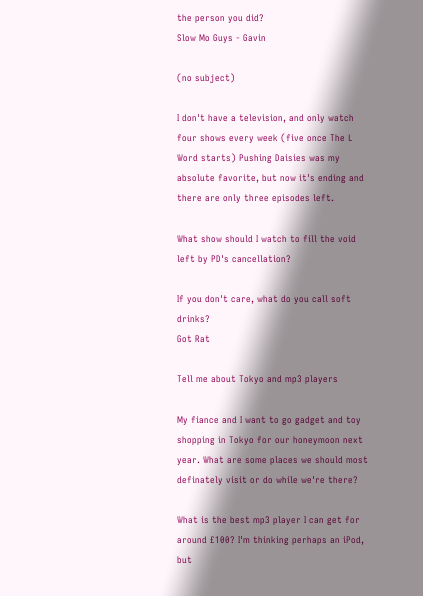the person you did?
Slow Mo Guys - Gavin

(no subject)

I don't have a television, and only watch four shows every week (five once The L Word starts) Pushing Daisies was my absolute favorite, but now it's ending and there are only three episodes left.

What show should I watch to fill the void left by PD's cancellation?

If you don't care, what do you call soft drinks?
Got Rat

Tell me about Tokyo and mp3 players

My fiance and I want to go gadget and toy shopping in Tokyo for our honeymoon next year. What are some places we should most definately visit or do while we're there?

What is the best mp3 player I can get for around £100? I'm thinking perhaps an iPod, but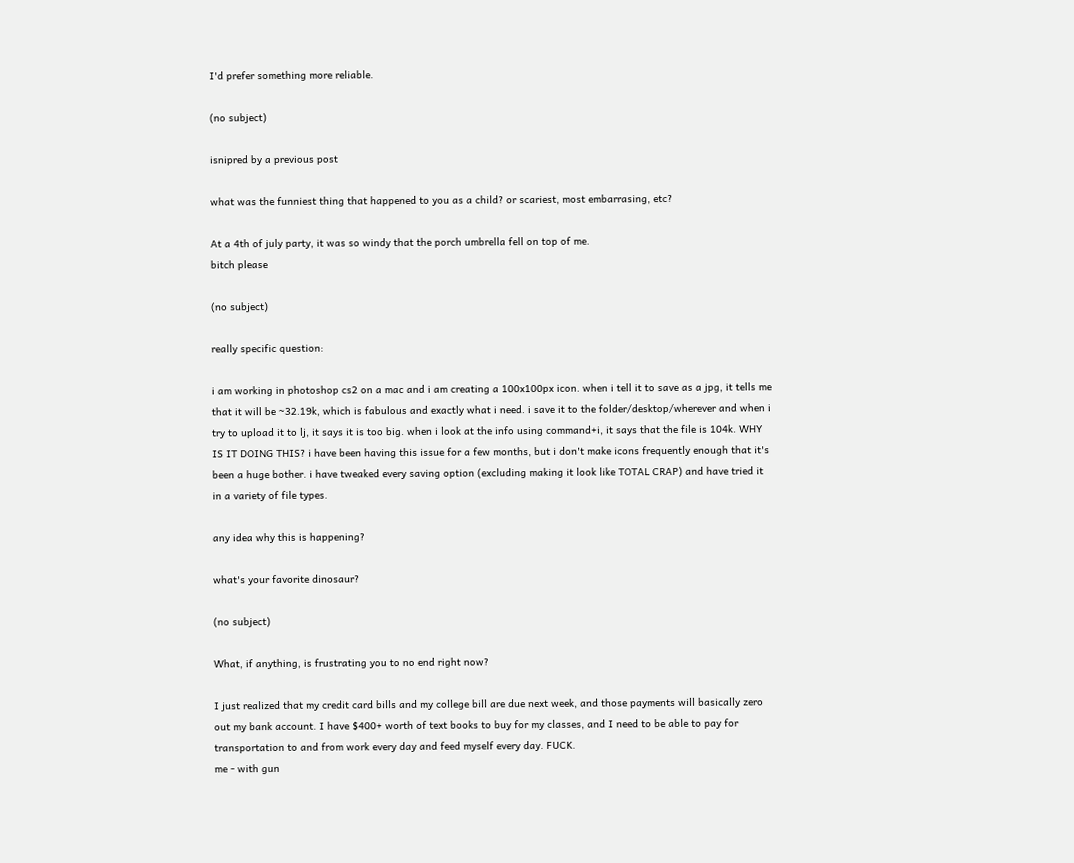I'd prefer something more reliable.

(no subject)

isnipred by a previous post

what was the funniest thing that happened to you as a child? or scariest, most embarrasing, etc?

At a 4th of july party, it was so windy that the porch umbrella fell on top of me.
bitch please

(no subject)

really specific question:

i am working in photoshop cs2 on a mac and i am creating a 100x100px icon. when i tell it to save as a jpg, it tells me that it will be ~32.19k, which is fabulous and exactly what i need. i save it to the folder/desktop/wherever and when i try to upload it to lj, it says it is too big. when i look at the info using command+i, it says that the file is 104k. WHY IS IT DOING THIS? i have been having this issue for a few months, but i don't make icons frequently enough that it's been a huge bother. i have tweaked every saving option (excluding making it look like TOTAL CRAP) and have tried it in a variety of file types.

any idea why this is happening?

what's your favorite dinosaur?

(no subject)

What, if anything, is frustrating you to no end right now?

I just realized that my credit card bills and my college bill are due next week, and those payments will basically zero out my bank account. I have $400+ worth of text books to buy for my classes, and I need to be able to pay for transportation to and from work every day and feed myself every day. FUCK.
me - with gun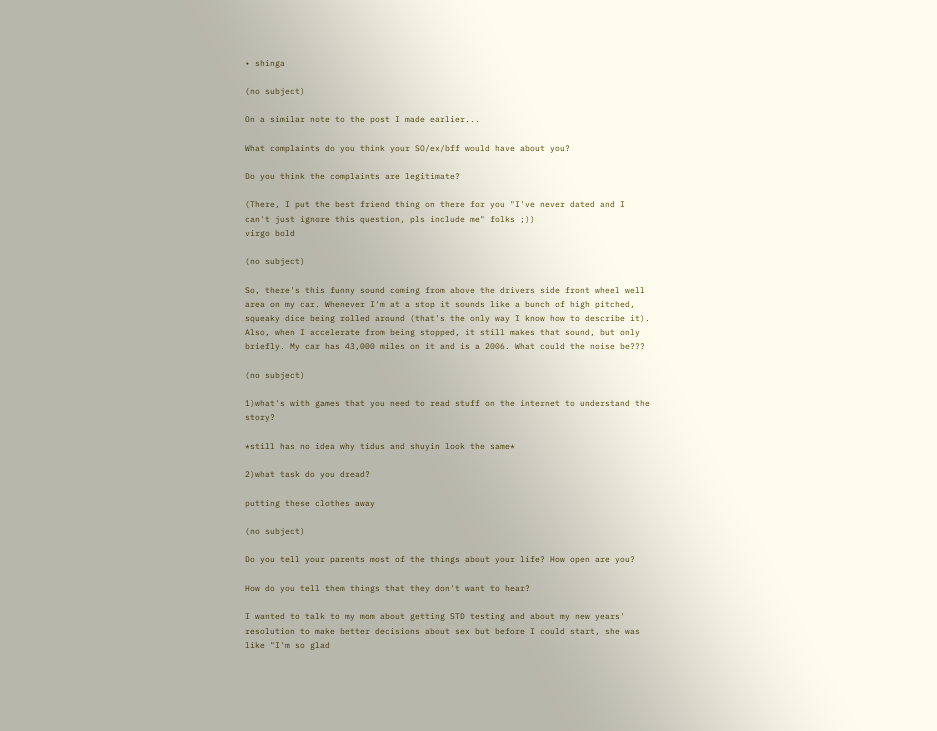• shinga

(no subject)

On a similar note to the post I made earlier...

What complaints do you think your SO/ex/bff would have about you?

Do you think the complaints are legitimate?

(There, I put the best friend thing on there for you "I've never dated and I can't just ignore this question, pls include me" folks ;))
virgo bold

(no subject)

So, there's this funny sound coming from above the drivers side front wheel well area on my car. Whenever I'm at a stop it sounds like a bunch of high pitched, squeaky dice being rolled around (that's the only way I know how to describe it). Also, when I accelerate from being stopped, it still makes that sound, but only briefly. My car has 43,000 miles on it and is a 2006. What could the noise be???

(no subject)

1)what's with games that you need to read stuff on the internet to understand the story?

*still has no idea why tidus and shuyin look the same*

2)what task do you dread?

putting these clothes away

(no subject)

Do you tell your parents most of the things about your life? How open are you?

How do you tell them things that they don't want to hear?

I wanted to talk to my mom about getting STD testing and about my new years' resolution to make better decisions about sex but before I could start, she was like "I'm so glad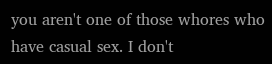you aren't one of those whores who have casual sex. I don't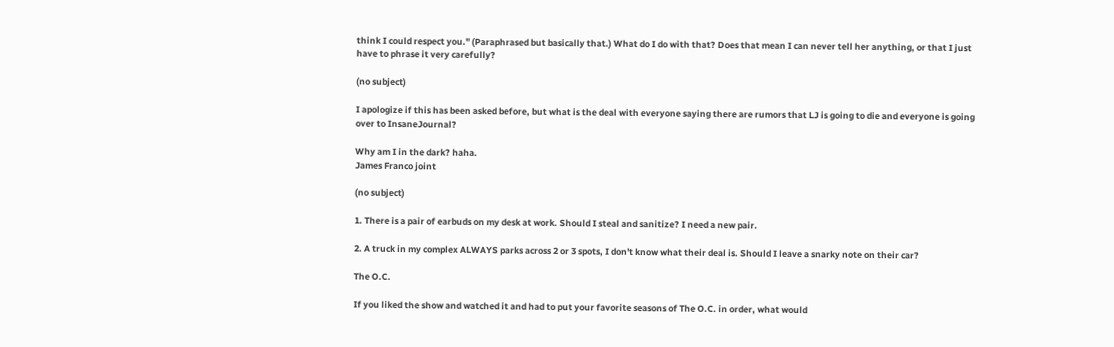think I could respect you." (Paraphrased but basically that.) What do I do with that? Does that mean I can never tell her anything, or that I just have to phrase it very carefully?

(no subject)

I apologize if this has been asked before, but what is the deal with everyone saying there are rumors that LJ is going to die and everyone is going over to InsaneJournal?

Why am I in the dark? haha.
James Franco joint

(no subject)

1. There is a pair of earbuds on my desk at work. Should I steal and sanitize? I need a new pair.

2. A truck in my complex ALWAYS parks across 2 or 3 spots, I don't know what their deal is. Should I leave a snarky note on their car?

The O.C.

If you liked the show and watched it and had to put your favorite seasons of The O.C. in order, what would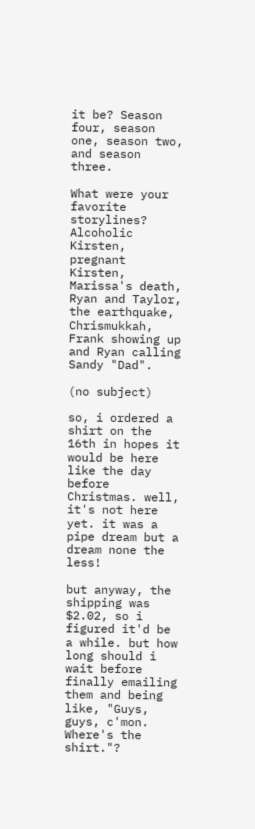it be? Season four, season one, season two, and season three.

What were your favorite storylines? Alcoholic Kirsten, pregnant Kirsten, Marissa's death, Ryan and Taylor, the earthquake, Chrismukkah, Frank showing up and Ryan calling Sandy "Dad".

(no subject)

so, i ordered a shirt on the 16th in hopes it would be here like the day before Christmas. well, it's not here yet. it was a pipe dream but a dream none the less!

but anyway, the shipping was $2.02, so i figured it'd be a while. but how long should i wait before finally emailing them and being like, "Guys, guys, c'mon. Where's the shirt."?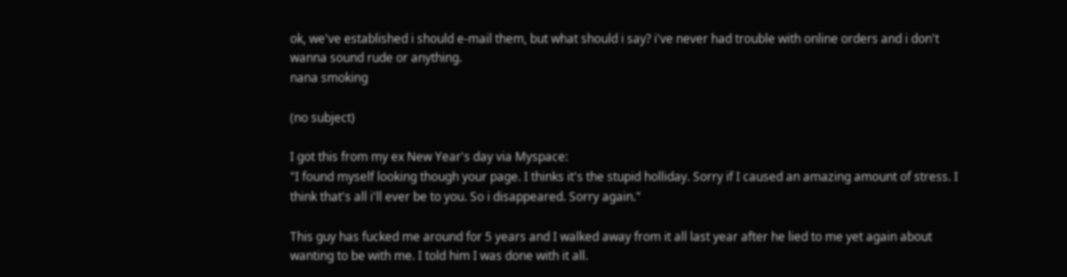ok, we've established i should e-mail them, but what should i say? i've never had trouble with online orders and i don't wanna sound rude or anything.
nana smoking

(no subject)

I got this from my ex New Year's day via Myspace:
"I found myself looking though your page. I thinks it's the stupid holliday. Sorry if I caused an amazing amount of stress. I think that's all i'll ever be to you. So i disappeared. Sorry again."

This guy has fucked me around for 5 years and I walked away from it all last year after he lied to me yet again about wanting to be with me. I told him I was done with it all.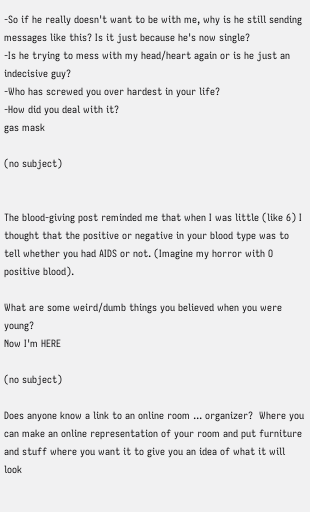-So if he really doesn't want to be with me, why is he still sending messages like this? Is it just because he's now single?
-Is he trying to mess with my head/heart again or is he just an indecisive guy?
-Who has screwed you over hardest in your life?
-How did you deal with it?
gas mask

(no subject)


The blood-giving post reminded me that when I was little (like 6) I thought that the positive or negative in your blood type was to tell whether you had AIDS or not. (Imagine my horror with O positive blood).

What are some weird/dumb things you believed when you were young?
Now I'm HERE

(no subject)

Does anyone know a link to an online room ... organizer?  Where you can make an online representation of your room and put furniture and stuff where you want it to give you an idea of what it will look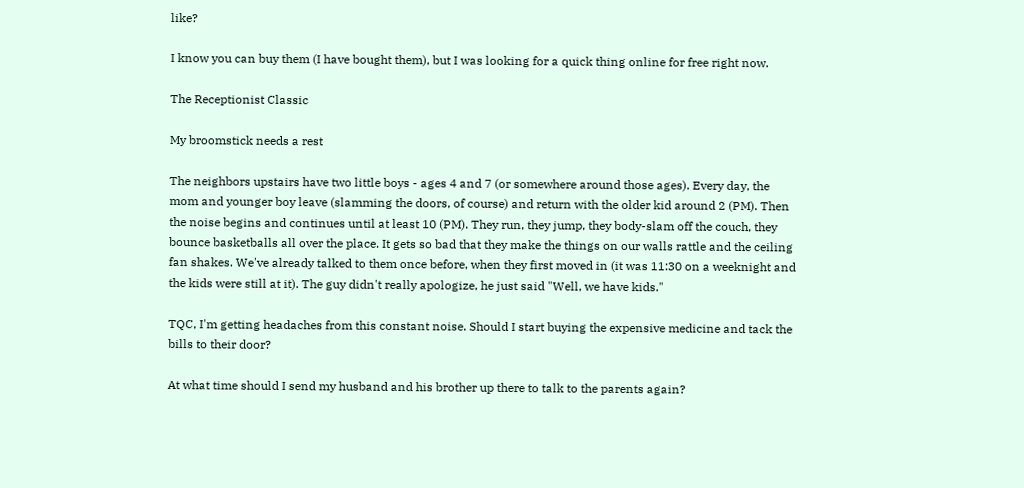like?

I know you can buy them (I have bought them), but I was looking for a quick thing online for free right now.

The Receptionist Classic

My broomstick needs a rest

The neighbors upstairs have two little boys - ages 4 and 7 (or somewhere around those ages). Every day, the mom and younger boy leave (slamming the doors, of course) and return with the older kid around 2 (PM). Then the noise begins and continues until at least 10 (PM). They run, they jump, they body-slam off the couch, they bounce basketballs all over the place. It gets so bad that they make the things on our walls rattle and the ceiling fan shakes. We've already talked to them once before, when they first moved in (it was 11:30 on a weeknight and the kids were still at it). The guy didn't really apologize, he just said "Well, we have kids."

TQC, I'm getting headaches from this constant noise. Should I start buying the expensive medicine and tack the bills to their door?

At what time should I send my husband and his brother up there to talk to the parents again?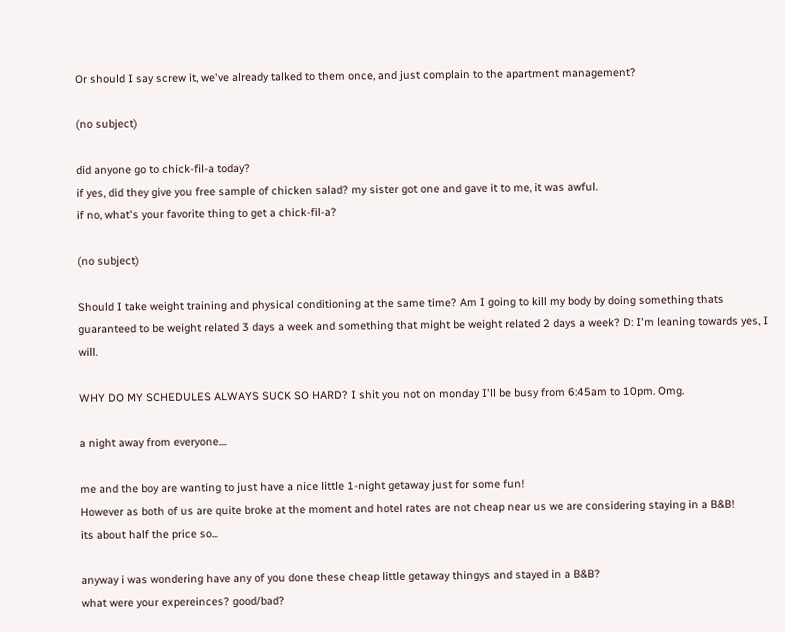Or should I say screw it, we've already talked to them once, and just complain to the apartment management?

(no subject)

did anyone go to chick-fil-a today?
if yes, did they give you free sample of chicken salad? my sister got one and gave it to me, it was awful.
if no, what's your favorite thing to get a chick-fil-a?

(no subject)

Should I take weight training and physical conditioning at the same time? Am I going to kill my body by doing something thats guaranteed to be weight related 3 days a week and something that might be weight related 2 days a week? D: I'm leaning towards yes, I will.

WHY DO MY SCHEDULES ALWAYS SUCK SO HARD? I shit you not on monday I'll be busy from 6:45am to 10pm. Omg.

a night away from everyone....

me and the boy are wanting to just have a nice little 1-night getaway just for some fun!
However as both of us are quite broke at the moment and hotel rates are not cheap near us we are considering staying in a B&B!
its about half the price so...

anyway i was wondering have any of you done these cheap little getaway thingys and stayed in a B&B?
what were your expereinces? good/bad?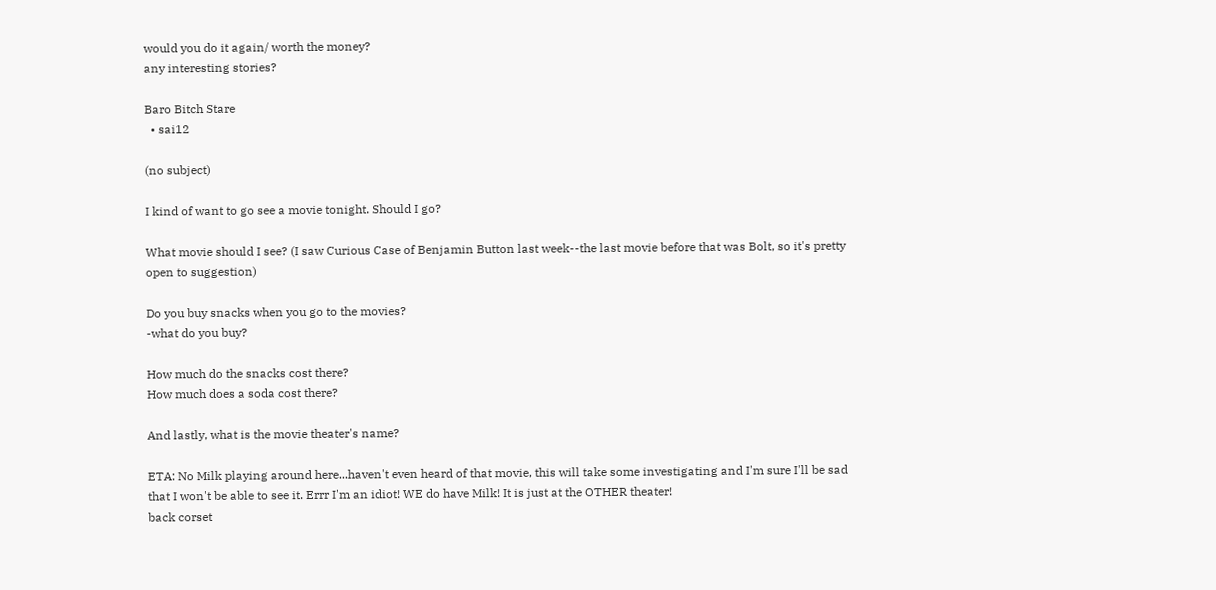would you do it again/ worth the money?
any interesting stories?

Baro Bitch Stare
  • sai12

(no subject)

I kind of want to go see a movie tonight. Should I go?

What movie should I see? (I saw Curious Case of Benjamin Button last week--the last movie before that was Bolt, so it's pretty open to suggestion)

Do you buy snacks when you go to the movies?
-what do you buy?

How much do the snacks cost there?
How much does a soda cost there?

And lastly, what is the movie theater's name?

ETA: No Milk playing around here...haven't even heard of that movie, this will take some investigating and I'm sure I'll be sad that I won't be able to see it. Errr I'm an idiot! WE do have Milk! It is just at the OTHER theater!
back corset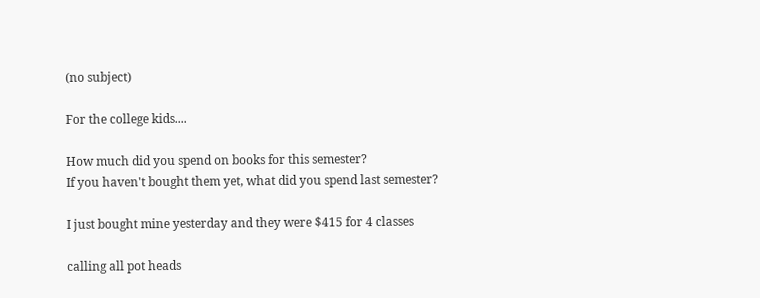(no subject)

For the college kids....

How much did you spend on books for this semester?
If you haven't bought them yet, what did you spend last semester?

I just bought mine yesterday and they were $415 for 4 classes

calling all pot heads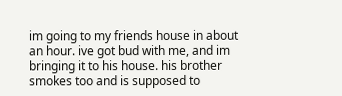im going to my friends house in about an hour. ive got bud with me, and im bringing it to his house. his brother smokes too and is supposed to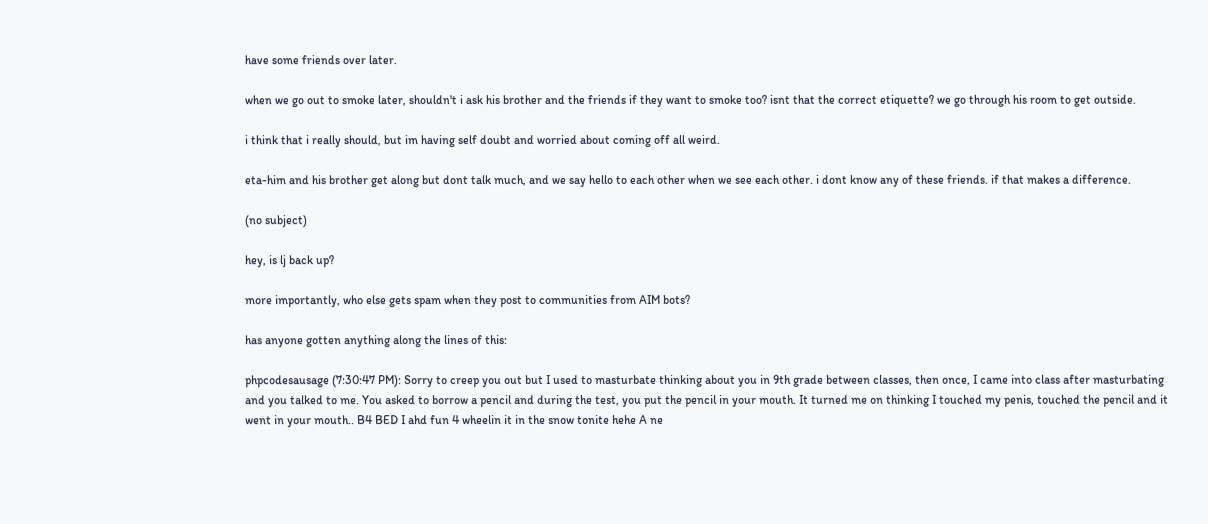have some friends over later.

when we go out to smoke later, shouldn't i ask his brother and the friends if they want to smoke too? isnt that the correct etiquette? we go through his room to get outside.

i think that i really should, but im having self doubt and worried about coming off all weird.

eta-him and his brother get along but dont talk much, and we say hello to each other when we see each other. i dont know any of these friends. if that makes a difference.

(no subject)

hey, is lj back up?

more importantly, who else gets spam when they post to communities from AIM bots?

has anyone gotten anything along the lines of this:

phpcodesausage (7:30:47 PM): Sorry to creep you out but I used to masturbate thinking about you in 9th grade between classes, then once, I came into class after masturbating and you talked to me. You asked to borrow a pencil and during the test, you put the pencil in your mouth. It turned me on thinking I touched my penis, touched the pencil and it went in your mouth.. B4 BED I ahd fun 4 wheelin it in the snow tonite hehe A ne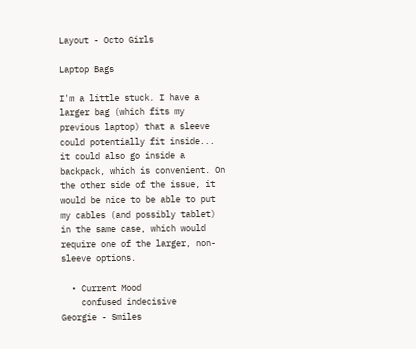Layout - Octo Girls

Laptop Bags

I'm a little stuck. I have a larger bag (which fits my previous laptop) that a sleeve could potentially fit inside... it could also go inside a backpack, which is convenient. On the other side of the issue, it would be nice to be able to put my cables (and possibly tablet) in the same case, which would require one of the larger, non-sleeve options.

  • Current Mood
    confused indecisive
Georgie - Smiles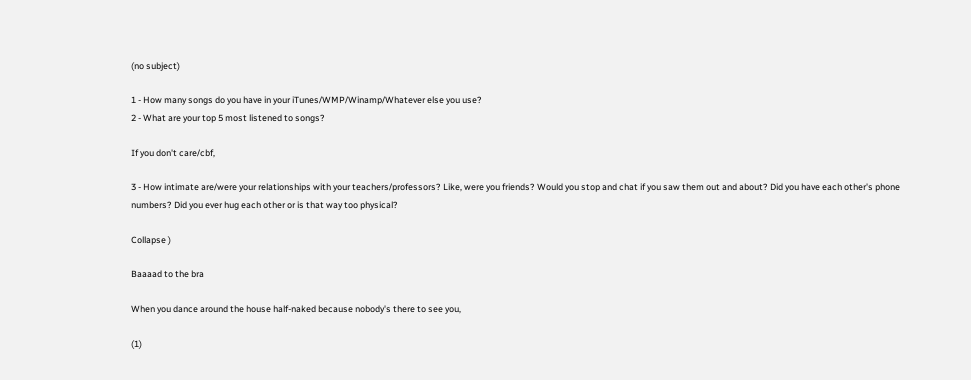(no subject)

1 - How many songs do you have in your iTunes/WMP/Winamp/Whatever else you use?
2 - What are your top 5 most listened to songs?

If you don't care/cbf,

3 - How intimate are/were your relationships with your teachers/professors? Like, were you friends? Would you stop and chat if you saw them out and about? Did you have each other's phone numbers? Did you ever hug each other or is that way too physical?

Collapse )

Baaaad to the bra

When you dance around the house half-naked because nobody's there to see you,

(1)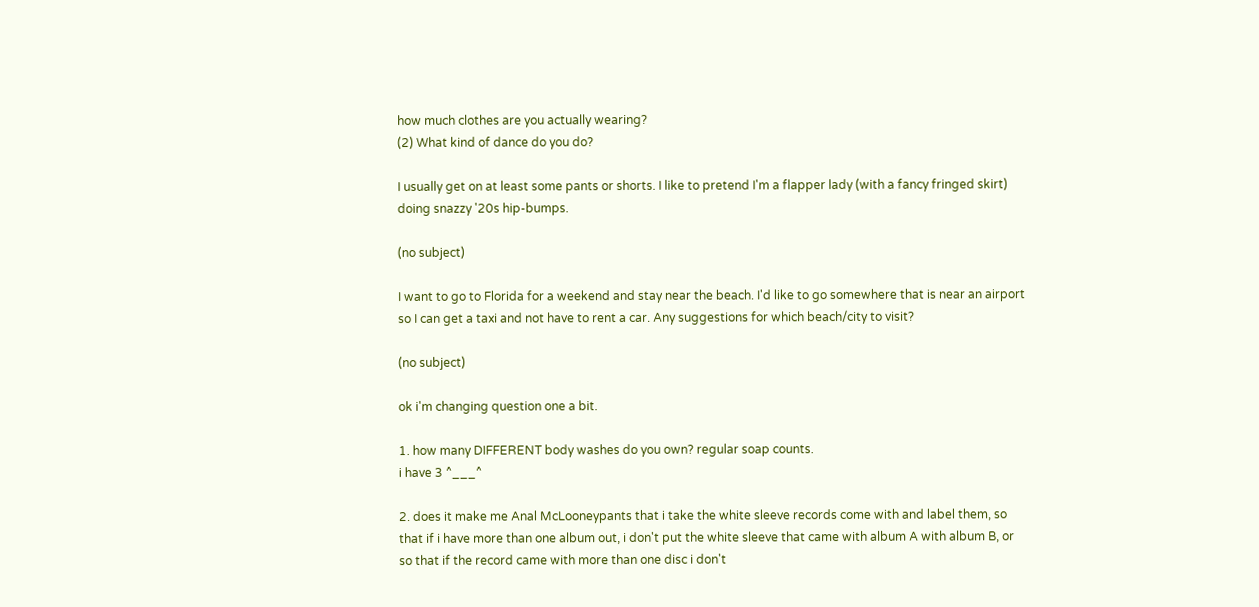how much clothes are you actually wearing?
(2) What kind of dance do you do?

I usually get on at least some pants or shorts. I like to pretend I'm a flapper lady (with a fancy fringed skirt) doing snazzy '20s hip-bumps.

(no subject)

I want to go to Florida for a weekend and stay near the beach. I'd like to go somewhere that is near an airport so I can get a taxi and not have to rent a car. Any suggestions for which beach/city to visit?

(no subject)

ok i'm changing question one a bit.

1. how many DIFFERENT body washes do you own? regular soap counts.
i have 3 ^___^

2. does it make me Anal McLooneypants that i take the white sleeve records come with and label them, so that if i have more than one album out, i don't put the white sleeve that came with album A with album B, or so that if the record came with more than one disc i don't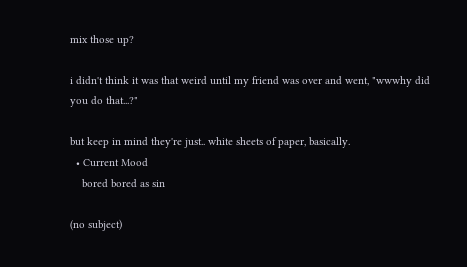mix those up?

i didn't think it was that weird until my friend was over and went, "wwwhy did you do that...?"

but keep in mind they're just.. white sheets of paper, basically.
  • Current Mood
    bored bored as sin

(no subject)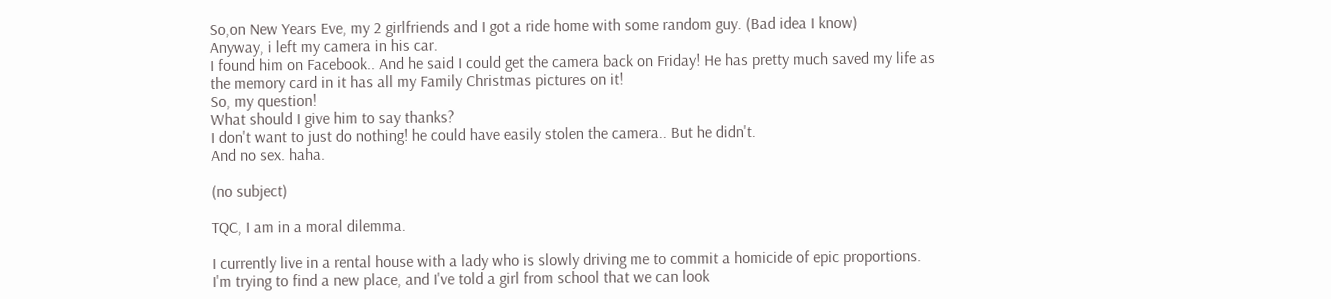So,on New Years Eve, my 2 girlfriends and I got a ride home with some random guy. (Bad idea I know)
Anyway, i left my camera in his car.
I found him on Facebook.. And he said I could get the camera back on Friday! He has pretty much saved my life as the memory card in it has all my Family Christmas pictures on it!
So, my question!
What should I give him to say thanks?
I don't want to just do nothing! he could have easily stolen the camera.. But he didn't.
And no sex. haha.

(no subject)

TQC, I am in a moral dilemma.

I currently live in a rental house with a lady who is slowly driving me to commit a homicide of epic proportions. I'm trying to find a new place, and I've told a girl from school that we can look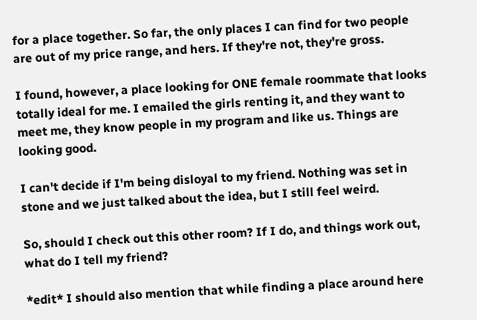for a place together. So far, the only places I can find for two people are out of my price range, and hers. If they're not, they're gross.

I found, however, a place looking for ONE female roommate that looks totally ideal for me. I emailed the girls renting it, and they want to meet me, they know people in my program and like us. Things are looking good.

I can't decide if I'm being disloyal to my friend. Nothing was set in stone and we just talked about the idea, but I still feel weird.

So, should I check out this other room? If I do, and things work out, what do I tell my friend?

*edit* I should also mention that while finding a place around here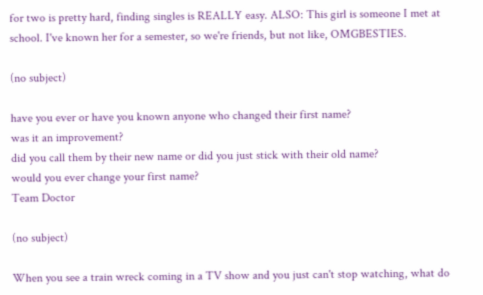for two is pretty hard, finding singles is REALLY easy. ALSO: This girl is someone I met at school. I've known her for a semester, so we're friends, but not like, OMGBESTIES.

(no subject)

have you ever or have you known anyone who changed their first name?
was it an improvement?
did you call them by their new name or did you just stick with their old name?
would you ever change your first name?
Team Doctor

(no subject)

When you see a train wreck coming in a TV show and you just can't stop watching, what do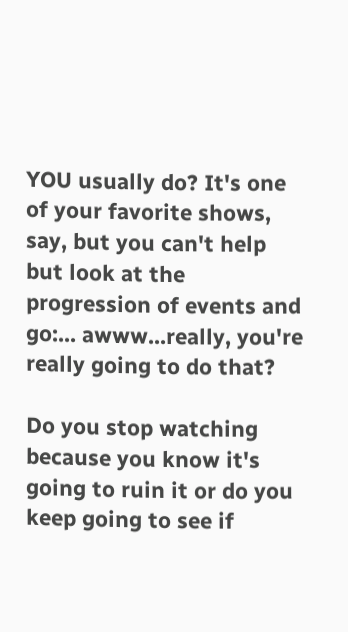YOU usually do? It's one of your favorite shows, say, but you can't help but look at the progression of events and go:... awww...really, you're really going to do that?

Do you stop watching because you know it's going to ruin it or do you keep going to see if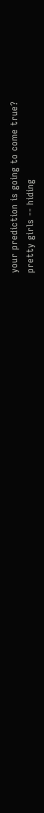your prediction is going to come true?
pretty girls -- hiding